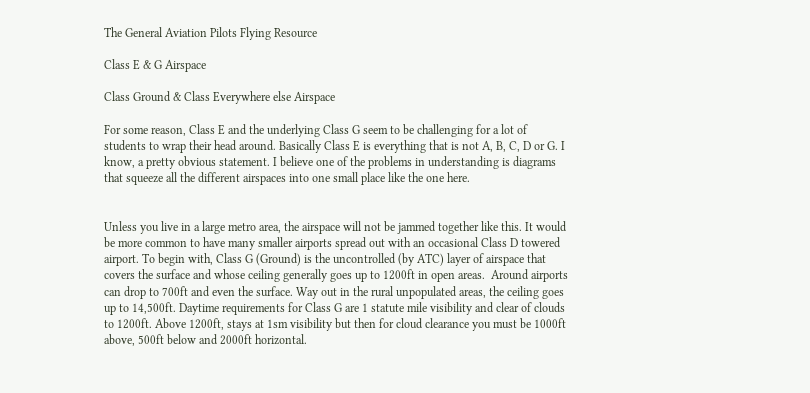The General Aviation Pilots Flying Resource

Class E & G Airspace

Class Ground & Class Everywhere else Airspace

For some reason, Class E and the underlying Class G seem to be challenging for a lot of students to wrap their head around. Basically Class E is everything that is not A, B, C, D or G. I know, a pretty obvious statement. I believe one of the problems in understanding is diagrams that squeeze all the different airspaces into one small place like the one here.


Unless you live in a large metro area, the airspace will not be jammed together like this. It would be more common to have many smaller airports spread out with an occasional Class D towered airport. To begin with, Class G (Ground) is the uncontrolled (by ATC) layer of airspace that covers the surface and whose ceiling generally goes up to 1200ft in open areas.  Around airports can drop to 700ft and even the surface. Way out in the rural unpopulated areas, the ceiling goes up to 14,500ft. Daytime requirements for Class G are 1 statute mile visibility and clear of clouds to 1200ft. Above 1200ft, stays at 1sm visibility but then for cloud clearance you must be 1000ft above, 500ft below and 2000ft horizontal.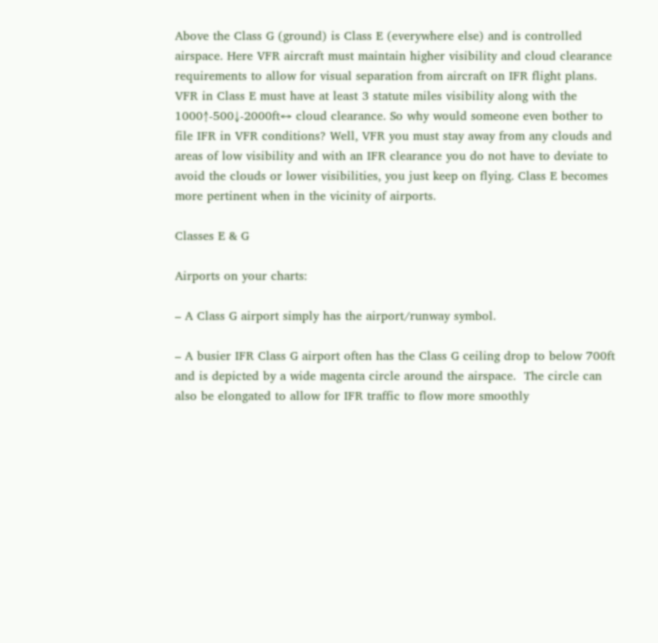Above the Class G (ground) is Class E (everywhere else) and is controlled airspace. Here VFR aircraft must maintain higher visibility and cloud clearance requirements to allow for visual separation from aircraft on IFR flight plans. VFR in Class E must have at least 3 statute miles visibility along with the 1000↑-500↓-2000ft↔ cloud clearance. So why would someone even bother to file IFR in VFR conditions? Well, VFR you must stay away from any clouds and areas of low visibility and with an IFR clearance you do not have to deviate to avoid the clouds or lower visibilities, you just keep on flying. Class E becomes more pertinent when in the vicinity of airports.

Classes E & G

Airports on your charts:

– A Class G airport simply has the airport/runway symbol.

– A busier IFR Class G airport often has the Class G ceiling drop to below 700ft and is depicted by a wide magenta circle around the airspace.  The circle can also be elongated to allow for IFR traffic to flow more smoothly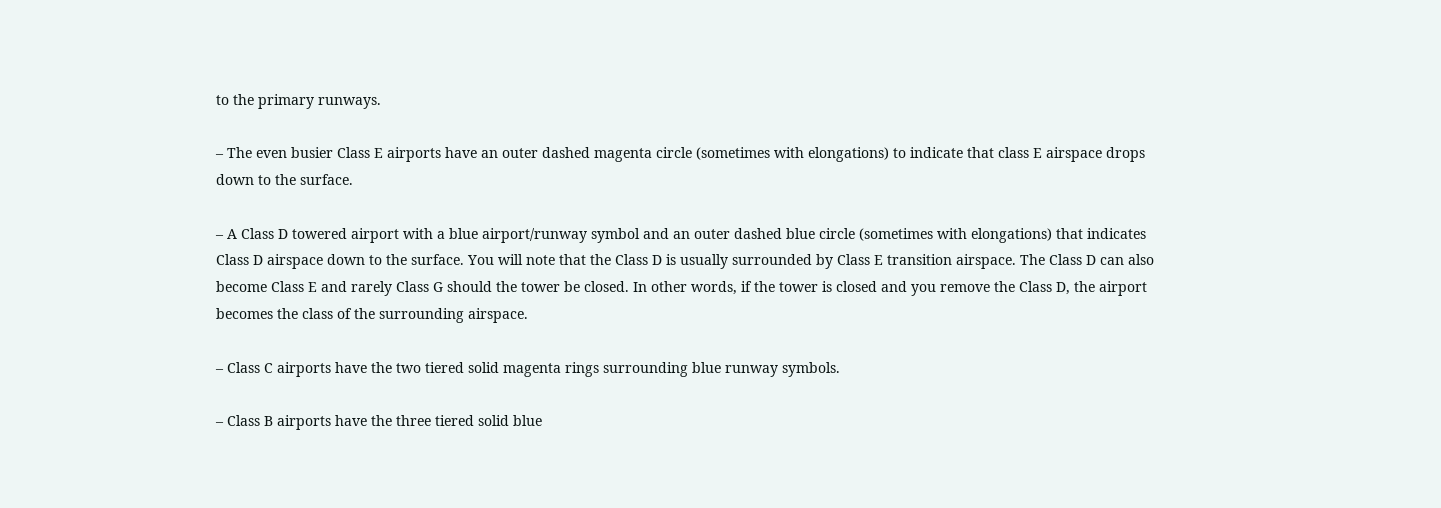to the primary runways.

– The even busier Class E airports have an outer dashed magenta circle (sometimes with elongations) to indicate that class E airspace drops down to the surface.

– A Class D towered airport with a blue airport/runway symbol and an outer dashed blue circle (sometimes with elongations) that indicates Class D airspace down to the surface. You will note that the Class D is usually surrounded by Class E transition airspace. The Class D can also become Class E and rarely Class G should the tower be closed. In other words, if the tower is closed and you remove the Class D, the airport becomes the class of the surrounding airspace.

– Class C airports have the two tiered solid magenta rings surrounding blue runway symbols.

– Class B airports have the three tiered solid blue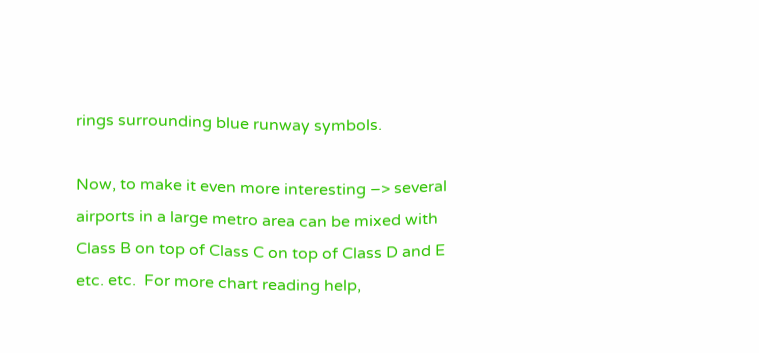rings surrounding blue runway symbols.

Now, to make it even more interesting –> several airports in a large metro area can be mixed with Class B on top of Class C on top of Class D and E etc. etc.  For more chart reading help,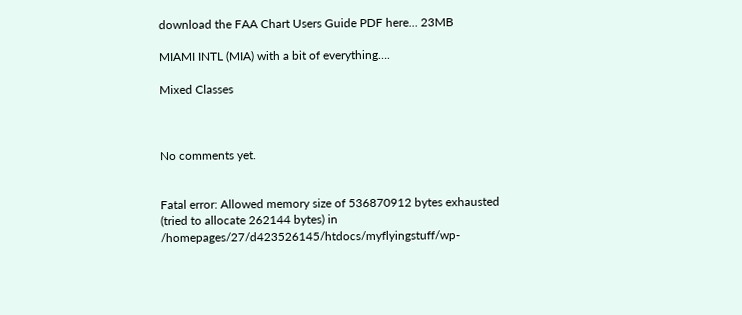download the FAA Chart Users Guide PDF here… 23MB

MIAMI INTL (MIA) with a bit of everything….

Mixed Classes



No comments yet.


Fatal error: Allowed memory size of 536870912 bytes exhausted (tried to allocate 262144 bytes) in /homepages/27/d423526145/htdocs/myflyingstuff/wp-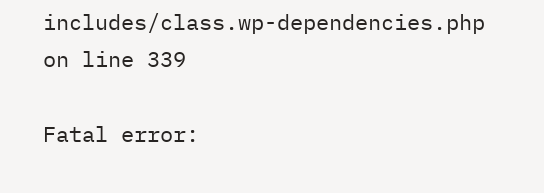includes/class.wp-dependencies.php on line 339

Fatal error: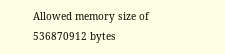Allowed memory size of 536870912 bytes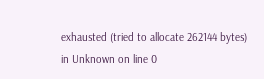exhausted (tried to allocate 262144 bytes) in Unknown on line 0